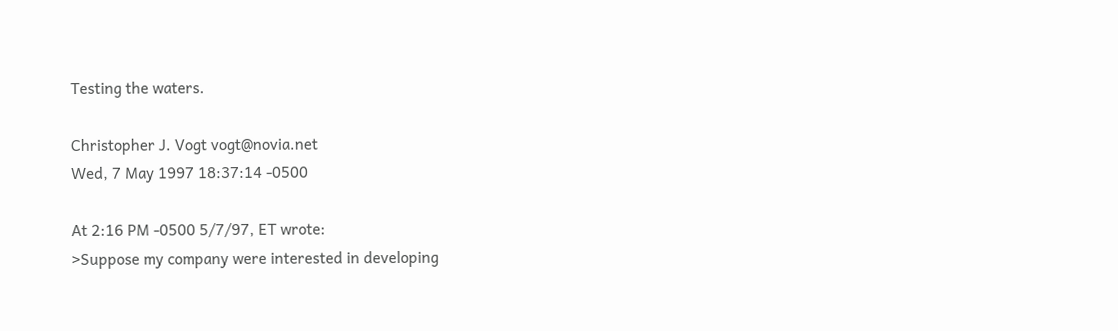Testing the waters.

Christopher J. Vogt vogt@novia.net
Wed, 7 May 1997 18:37:14 -0500

At 2:16 PM -0500 5/7/97, ET wrote:
>Suppose my company were interested in developing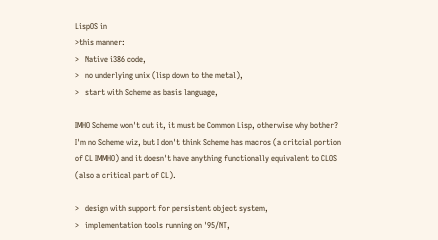LispOS in
>this manner:
>   Native i386 code,
>   no underlying unix (lisp down to the metal),
>   start with Scheme as basis language,

IMHO Scheme won't cut it, it must be Common Lisp, otherwise why bother?
I'm no Scheme wiz, but I don't think Scheme has macros (a critcial portion
of CL IMMHO) and it doesn't have anything functionally equivalent to CLOS
(also a critical part of CL).

>   design with support for persistent object system,
>   implementation tools running on '95/NT,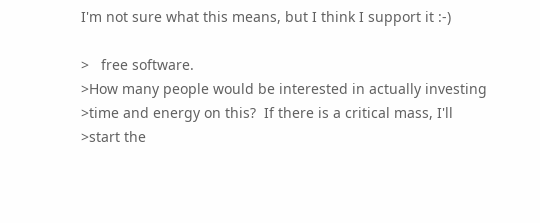I'm not sure what this means, but I think I support it :-)

>   free software.
>How many people would be interested in actually investing
>time and energy on this?  If there is a critical mass, I'll
>start the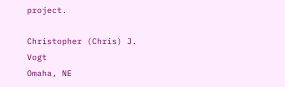project.

Christopher (Chris) J. Vogt
Omaha, NE